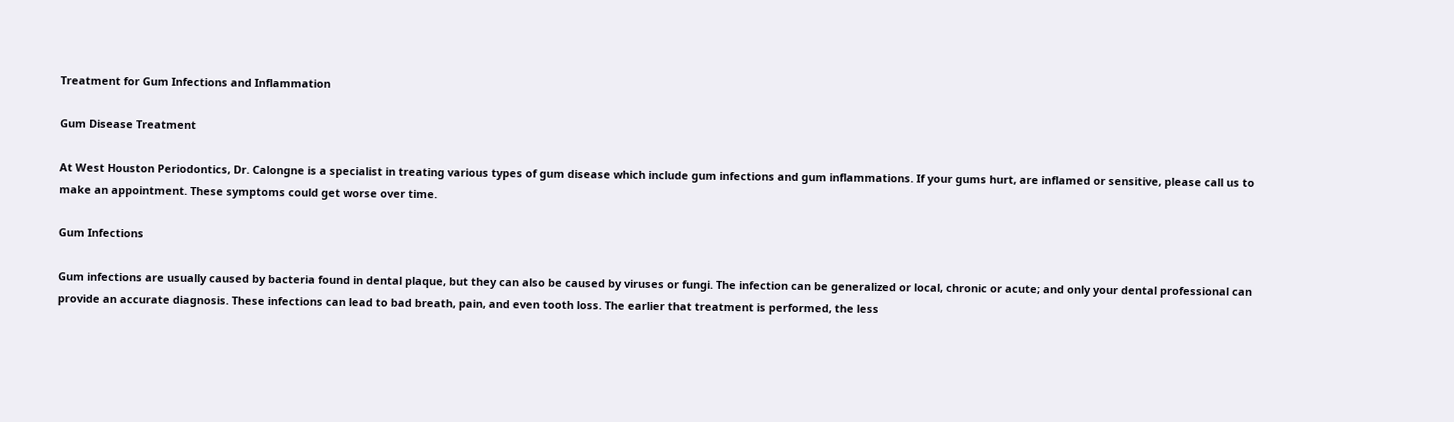Treatment for Gum Infections and Inflammation

Gum Disease Treatment

At West Houston Periodontics, Dr. Calongne is a specialist in treating various types of gum disease which include gum infections and gum inflammations. If your gums hurt, are inflamed or sensitive, please call us to make an appointment. These symptoms could get worse over time.

Gum Infections

Gum infections are usually caused by bacteria found in dental plaque, but they can also be caused by viruses or fungi. The infection can be generalized or local, chronic or acute; and only your dental professional can provide an accurate diagnosis. These infections can lead to bad breath, pain, and even tooth loss. The earlier that treatment is performed, the less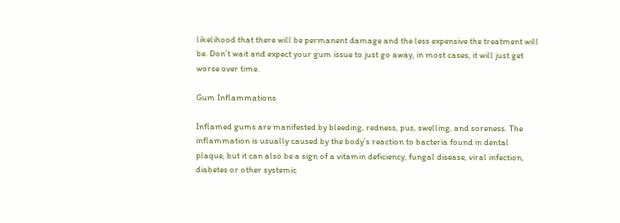likelihood that there will be permanent damage and the less expensive the treatment will be. Don’t wait and expect your gum issue to just go away, in most cases, it will just get worse over time.

Gum Inflammations

Inflamed gums are manifested by bleeding, redness, pus, swelling, and soreness. The inflammation is usually caused by the body’s reaction to bacteria found in dental plaque, but it can also be a sign of a vitamin deficiency, fungal disease, viral infection, diabetes or other systemic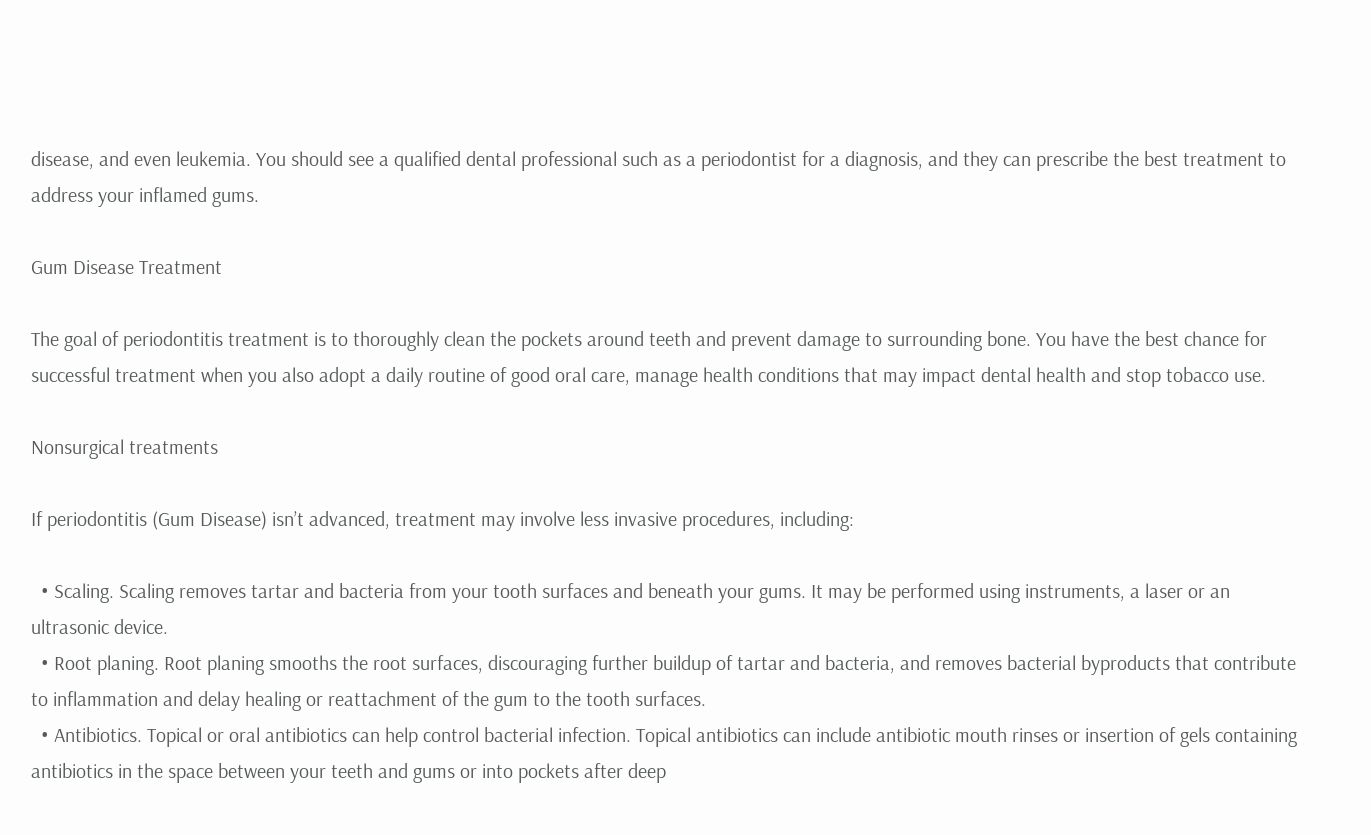disease, and even leukemia. You should see a qualified dental professional such as a periodontist for a diagnosis, and they can prescribe the best treatment to address your inflamed gums.

Gum Disease Treatment

The goal of periodontitis treatment is to thoroughly clean the pockets around teeth and prevent damage to surrounding bone. You have the best chance for successful treatment when you also adopt a daily routine of good oral care, manage health conditions that may impact dental health and stop tobacco use.

Nonsurgical treatments

If periodontitis (Gum Disease) isn’t advanced, treatment may involve less invasive procedures, including:

  • Scaling. Scaling removes tartar and bacteria from your tooth surfaces and beneath your gums. It may be performed using instruments, a laser or an ultrasonic device.
  • Root planing. Root planing smooths the root surfaces, discouraging further buildup of tartar and bacteria, and removes bacterial byproducts that contribute to inflammation and delay healing or reattachment of the gum to the tooth surfaces.
  • Antibiotics. Topical or oral antibiotics can help control bacterial infection. Topical antibiotics can include antibiotic mouth rinses or insertion of gels containing antibiotics in the space between your teeth and gums or into pockets after deep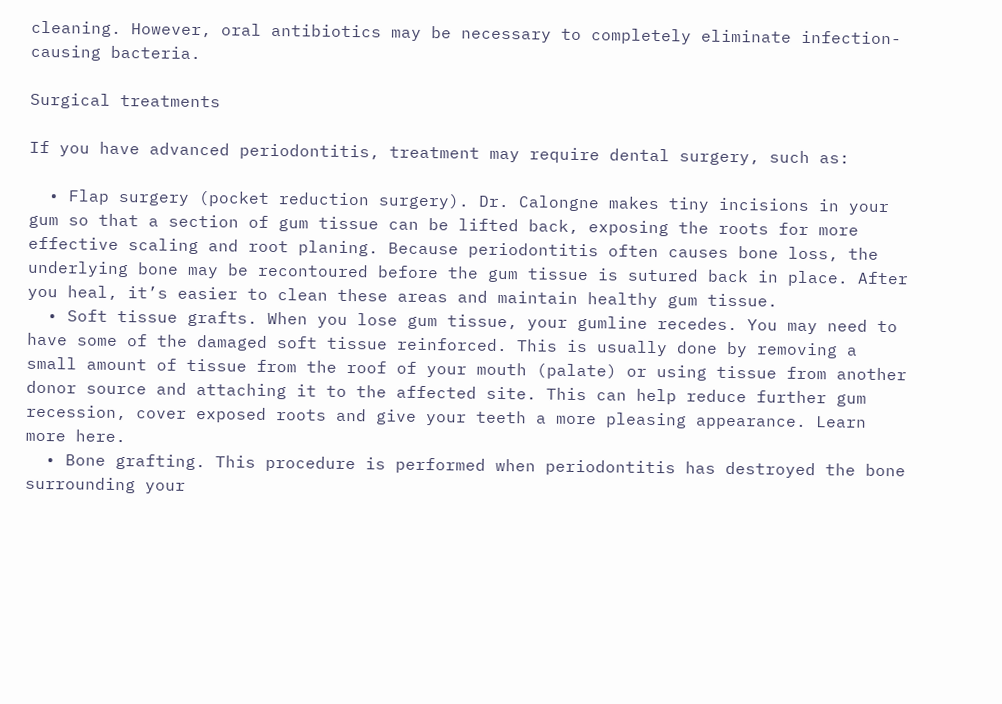cleaning. However, oral antibiotics may be necessary to completely eliminate infection-causing bacteria.

Surgical treatments

If you have advanced periodontitis, treatment may require dental surgery, such as:

  • Flap surgery (pocket reduction surgery). Dr. Calongne makes tiny incisions in your gum so that a section of gum tissue can be lifted back, exposing the roots for more effective scaling and root planing. Because periodontitis often causes bone loss, the underlying bone may be recontoured before the gum tissue is sutured back in place. After you heal, it’s easier to clean these areas and maintain healthy gum tissue.
  • Soft tissue grafts. When you lose gum tissue, your gumline recedes. You may need to have some of the damaged soft tissue reinforced. This is usually done by removing a small amount of tissue from the roof of your mouth (palate) or using tissue from another donor source and attaching it to the affected site. This can help reduce further gum recession, cover exposed roots and give your teeth a more pleasing appearance. Learn more here.
  • Bone grafting. This procedure is performed when periodontitis has destroyed the bone surrounding your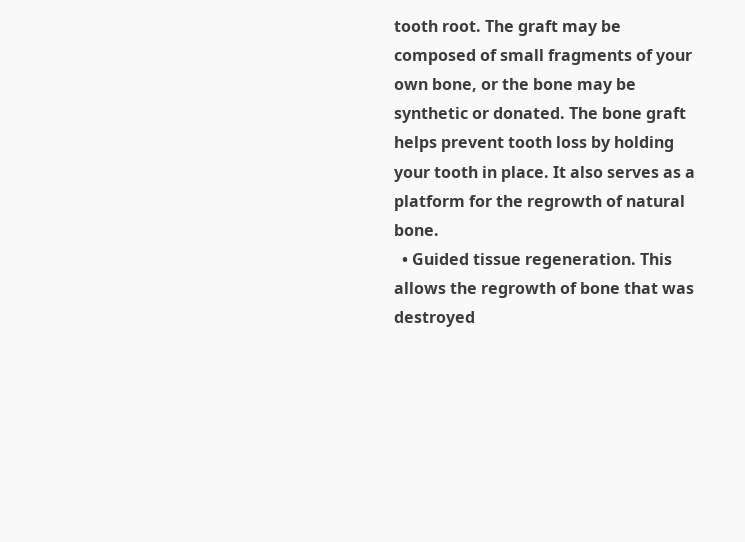tooth root. The graft may be composed of small fragments of your own bone, or the bone may be synthetic or donated. The bone graft helps prevent tooth loss by holding your tooth in place. It also serves as a platform for the regrowth of natural bone.
  • Guided tissue regeneration. This allows the regrowth of bone that was destroyed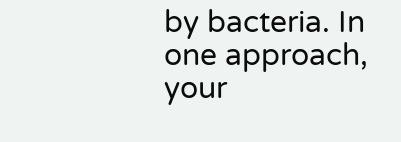by bacteria. In one approach, your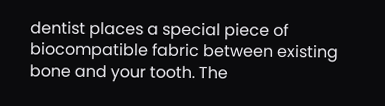dentist places a special piece of biocompatible fabric between existing bone and your tooth. The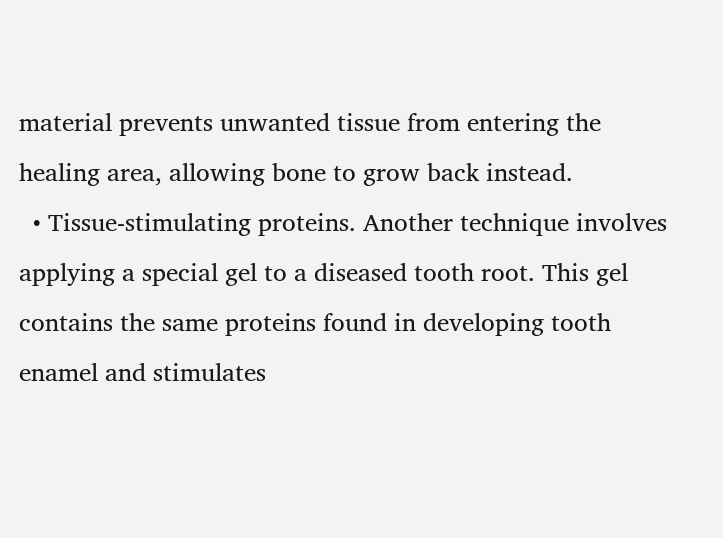material prevents unwanted tissue from entering the healing area, allowing bone to grow back instead.
  • Tissue-stimulating proteins. Another technique involves applying a special gel to a diseased tooth root. This gel contains the same proteins found in developing tooth enamel and stimulates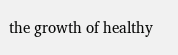the growth of healthy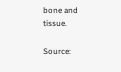bone and tissue.

Source: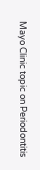Mayo Clinic topic on Periodontitis